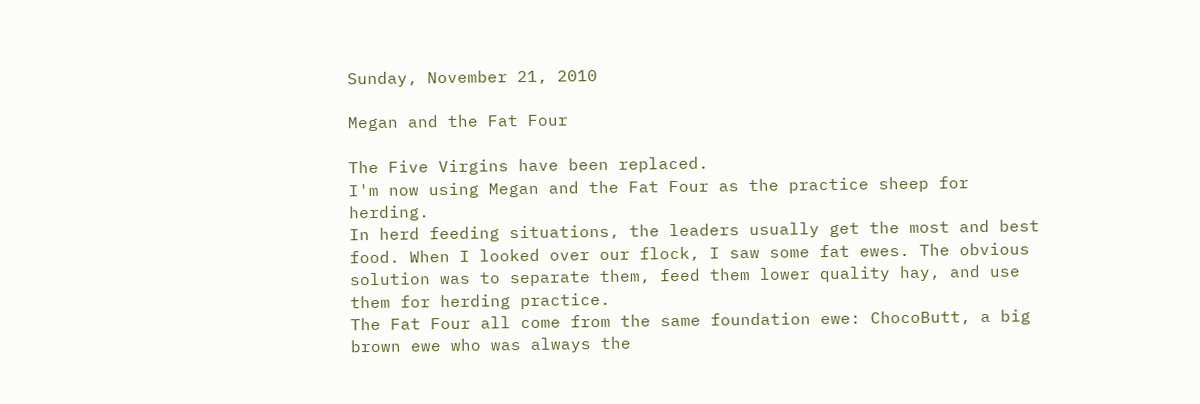Sunday, November 21, 2010

Megan and the Fat Four

The Five Virgins have been replaced.
I'm now using Megan and the Fat Four as the practice sheep for herding.
In herd feeding situations, the leaders usually get the most and best food. When I looked over our flock, I saw some fat ewes. The obvious solution was to separate them, feed them lower quality hay, and use them for herding practice.
The Fat Four all come from the same foundation ewe: ChocoButt, a big brown ewe who was always the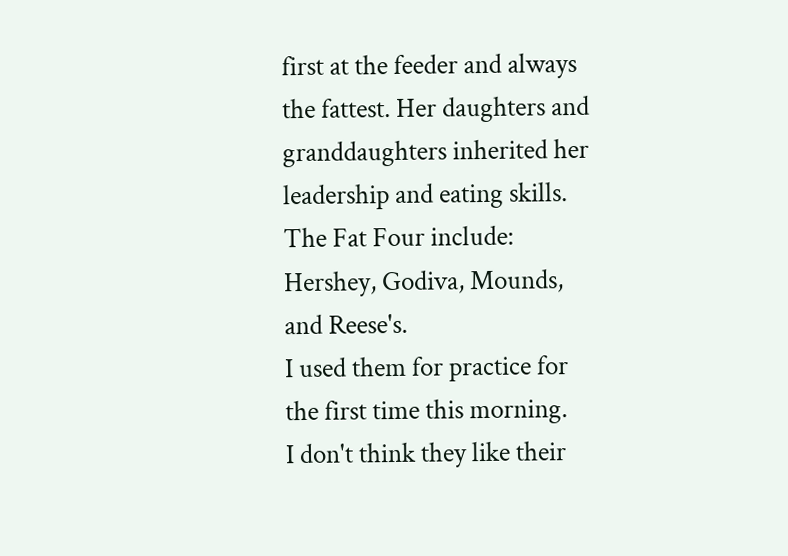first at the feeder and always the fattest. Her daughters and granddaughters inherited her leadership and eating skills.
The Fat Four include: Hershey, Godiva, Mounds, and Reese's.
I used them for practice for the first time this morning.
I don't think they like their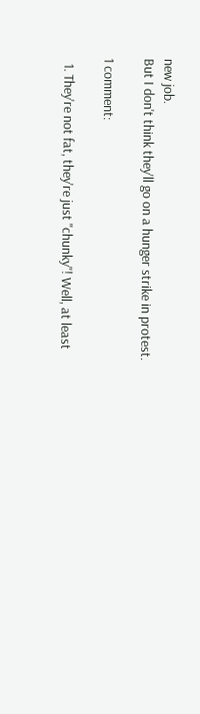new job.
But I don't think they'll go on a hunger strike in protest.

1 comment:

  1. They're not fat, they're just "chunky"! Well, at least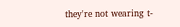they're not wearing t-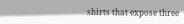shirts that expose three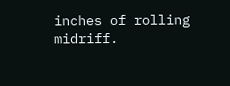inches of rolling midriff.